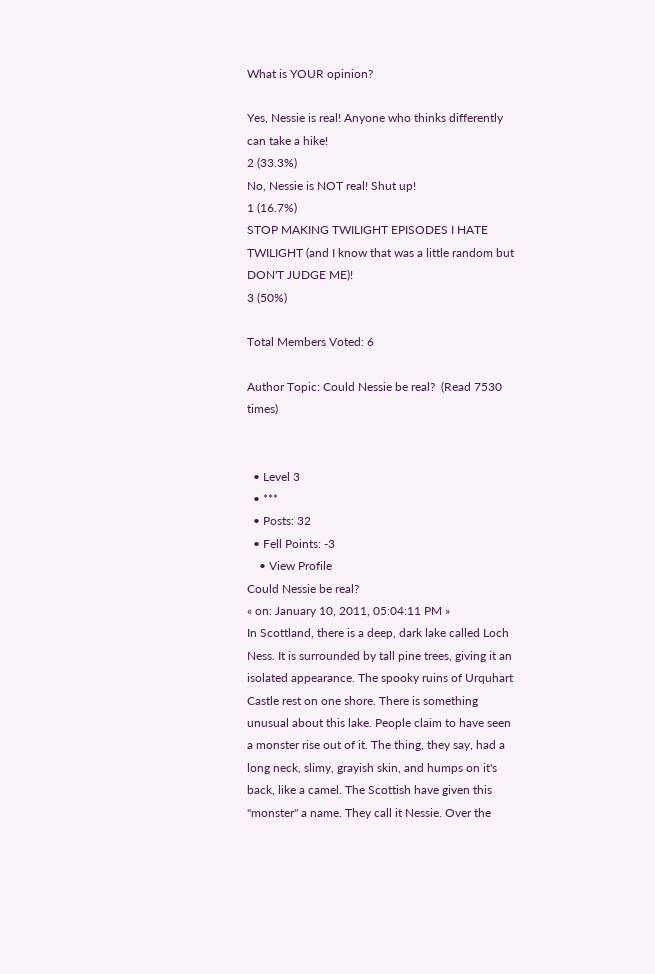What is YOUR opinion?

Yes, Nessie is real! Anyone who thinks differently can take a hike!
2 (33.3%)
No, Nessie is NOT real! Shut up!
1 (16.7%)
STOP MAKING TWILIGHT EPISODES I HATE TWILIGHT (and I know that was a little random but DON'T JUDGE ME)!
3 (50%)

Total Members Voted: 6

Author Topic: Could Nessie be real?  (Read 7530 times)


  • Level 3
  • ***
  • Posts: 32
  • Fell Points: -3
    • View Profile
Could Nessie be real?
« on: January 10, 2011, 05:04:11 PM »
In Scottland, there is a deep, dark lake called Loch Ness. It is surrounded by tall pine trees, giving it an isolated appearance. The spooky ruins of Urquhart Castle rest on one shore. There is something unusual about this lake. People claim to have seen a monster rise out of it. The thing, they say, had a long neck, slimy, grayish skin, and humps on it's back, like a camel. The Scottish have given this "monster" a name. They call it Nessie. Over the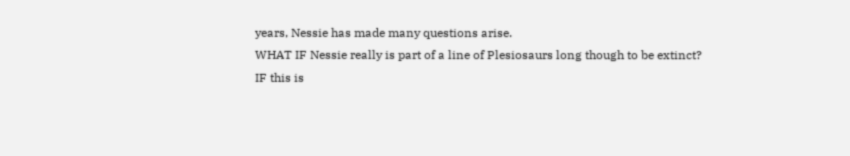years, Nessie has made many questions arise.
WHAT IF Nessie really is part of a line of Plesiosaurs long though to be extinct?
IF this is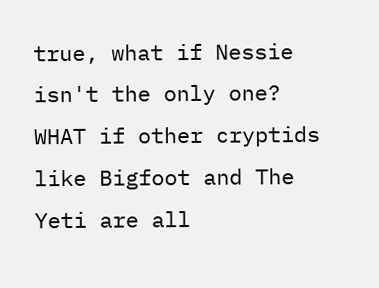true, what if Nessie isn't the only one?
WHAT if other cryptids like Bigfoot and The Yeti are all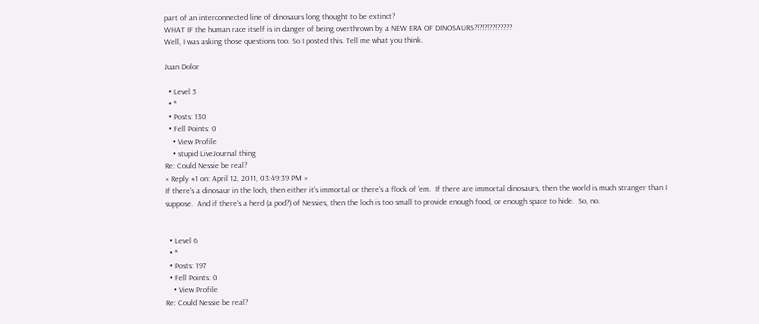part of an interconnected line of dinosaurs long thought to be extinct?
WHAT IF the human race itself is in danger of being overthrown by a NEW ERA OF DINOSAURS?!?!?!??!?????
Well, I was asking those questions too. So I posted this. Tell me what you think.

Juan Dolor

  • Level 5
  • *
  • Posts: 130
  • Fell Points: 0
    • View Profile
    • stupid LiveJournal thing
Re: Could Nessie be real?
« Reply #1 on: April 12, 2011, 03:49:39 PM »
If there's a dinosaur in the loch, then either it's immortal or there's a flock of 'em.  If there are immortal dinosaurs, then the world is much stranger than I suppose.  And if there's a herd (a pod?) of Nessies, then the loch is too small to provide enough food, or enough space to hide.  So, no.


  • Level 6
  • *
  • Posts: 197
  • Fell Points: 0
    • View Profile
Re: Could Nessie be real?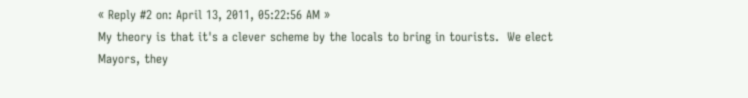« Reply #2 on: April 13, 2011, 05:22:56 AM »
My theory is that it's a clever scheme by the locals to bring in tourists.  We elect Mayors, they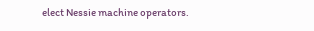elect Nessie machine operators.